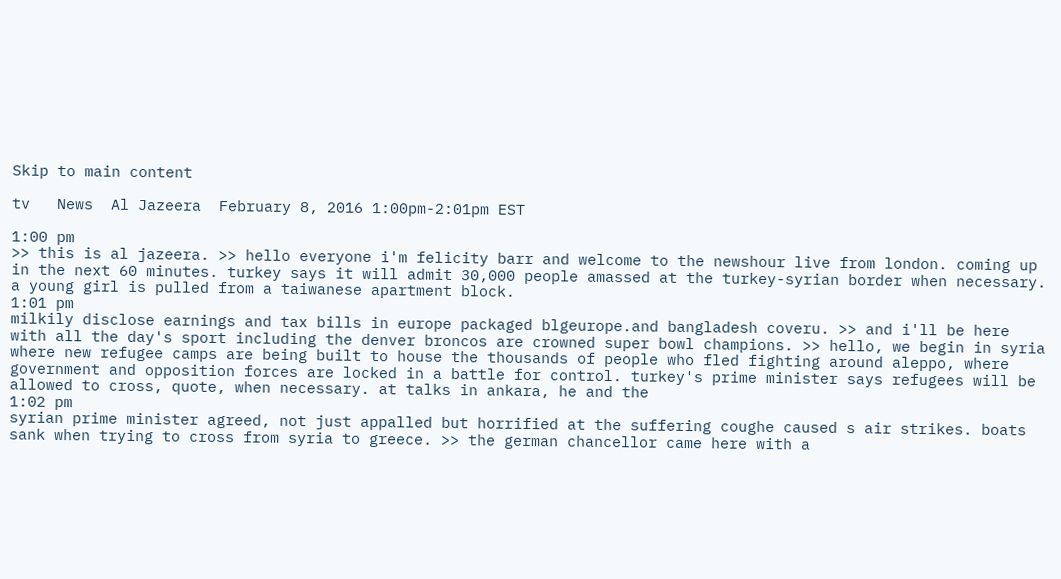Skip to main content

tv   News  Al Jazeera  February 8, 2016 1:00pm-2:01pm EST

1:00 pm
>> this is al jazeera. >> hello everyone i'm felicity barr and welcome to the newshour live from london. coming up in the next 60 minutes. turkey says it will admit 30,000 people amassed at the turkey-syrian border when necessary. a young girl is pulled from a taiwanese apartment block.
1:01 pm
milkily disclose earnings and tax bills in europe packaged blgeurope.and bangladesh coveru. >> and i'll be here with all the day's sport including the denver broncos are crowned super bowl champions. >> hello, we begin in syria where new refugee camps are being built to house the thousands of people who fled fighting around aleppo, where government and opposition forces are locked in a battle for control. turkey's prime minister says refugees will be allowed to cross, quote, when necessary. at talks in ankara, he and the
1:02 pm
syrian prime minister agreed, not just appalled but horrified at the suffering coughe caused s air strikes. boats sank when trying to cross from syria to greece. >> the german chancellor came here with a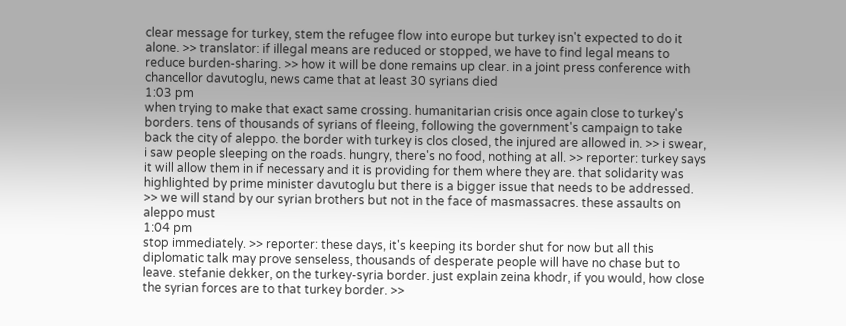clear message for turkey, stem the refugee flow into europe but turkey isn't expected to do it alone. >> translator: if illegal means are reduced or stopped, we have to find legal means to reduce burden-sharing. >> how it will be done remains up clear. in a joint press conference with chancellor davutoglu, news came that at least 30 syrians died
1:03 pm
when trying to make that exact same crossing. humanitarian crisis once again close to turkey's borders. tens of thousands of syrians of fleeing, following the government's campaign to take back the city of aleppo. the border with turkey is clos closed, the injured are allowed in. >> i swear, i saw people sleeping on the roads. hungry, there's no food, nothing at all. >> reporter: turkey says it will allow them in if necessary and it is providing for them where they are. that solidarity was highlighted by prime minister davutoglu but there is a bigger issue that needs to be addressed. >> we will stand by our syrian brothers but not in the face of masmassacres. these assaults on aleppo must
1:04 pm
stop immediately. >> reporter: these days, it's keeping its border shut for now but all this diplomatic talk may prove senseless, thousands of desperate people will have no chase but to leave. stefanie dekker, on the turkey-syria border. just explain zeina khodr, if you would, how close the syrian forces are to that turkey border. >>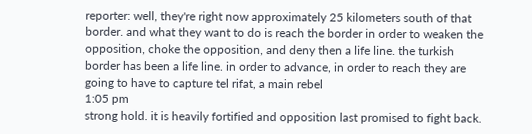reporter: well, they're right now approximately 25 kilometers south of that border. and what they want to do is reach the border in order to weaken the opposition, choke the opposition, and deny then a life line. the turkish border has been a life line. in order to advance, in order to reach they are going to have to capture tel rifat, a main rebel
1:05 pm
strong hold. it is heavily fortified and opposition last promised to fight back.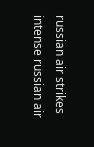russian air strikes intense russian air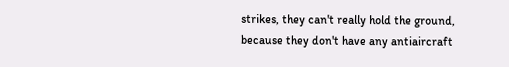strikes, they can't really hold the ground, because they don't have any antiaircraft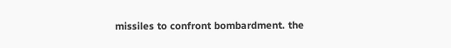missiles to confront bombardment. the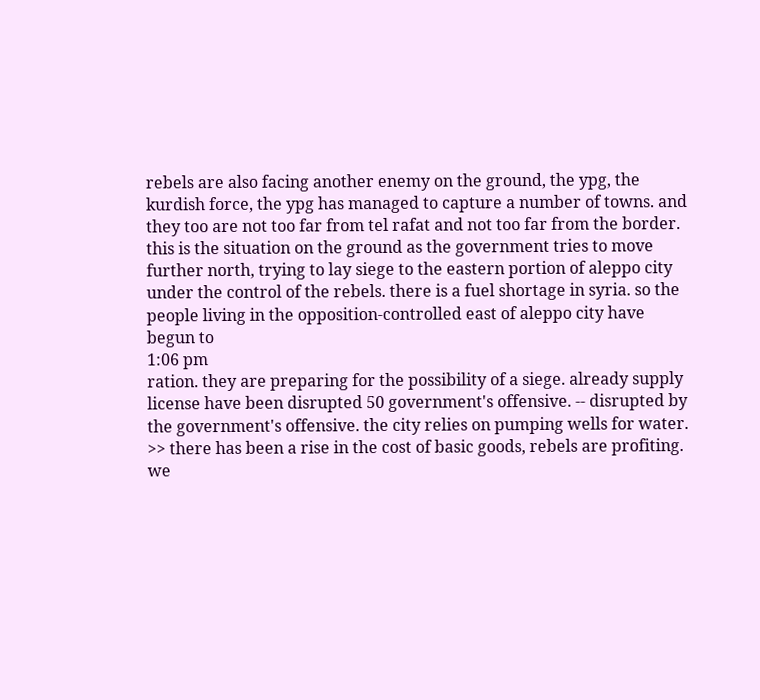rebels are also facing another enemy on the ground, the ypg, the kurdish force, the ypg has managed to capture a number of towns. and they too are not too far from tel rafat and not too far from the border. this is the situation on the ground as the government tries to move further north, trying to lay siege to the eastern portion of aleppo city under the control of the rebels. there is a fuel shortage in syria. so the people living in the opposition-controlled east of aleppo city have begun to
1:06 pm
ration. they are preparing for the possibility of a siege. already supply license have been disrupted 50 government's offensive. -- disrupted by the government's offensive. the city relies on pumping wells for water. >> there has been a rise in the cost of basic goods, rebels are profiting. we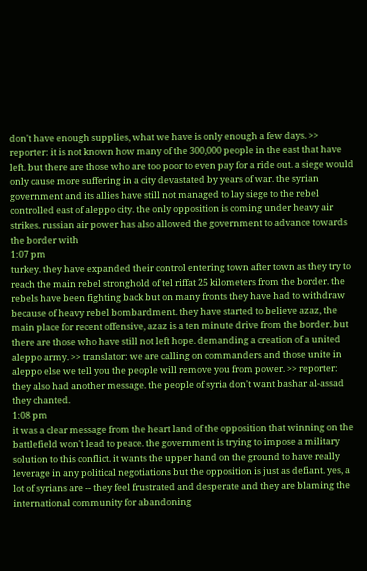don't have enough supplies, what we have is only enough a few days. >> reporter: it is not known how many of the 300,000 people in the east that have left. but there are those who are too poor to even pay for a ride out. a siege would only cause more suffering in a city devastated by years of war. the syrian government and its allies have still not managed to lay siege to the rebel controlled east of aleppo city. the only opposition is coming under heavy air strikes. russian air power has also allowed the government to advance towards the border with
1:07 pm
turkey. they have expanded their control entering town after town as they try to reach the main rebel stronghold of tel riffat 25 kilometers from the border. the rebels have been fighting back but on many fronts they have had to withdraw because of heavy rebel bombardment. they have started to believe azaz, the main place for recent offensive, azaz is a ten minute drive from the border. but there are those who have still not left hope. demanding a creation of a united aleppo army. >> translator: we are calling on commanders and those unite in aleppo else we tell you the people will remove you from power. >> reporter: they also had another message. the people of syria don't want bashar al-assad they chanted.
1:08 pm
it was a clear message from the heart land of the opposition that winning on the battlefield won't lead to peace. the government is trying to impose a military solution to this conflict. it wants the upper hand on the ground to have really leverage in any political negotiations but the opposition is just as defiant. yes, a lot of syrians are -- they feel frustrated and desperate and they are blaming the international community for abandoning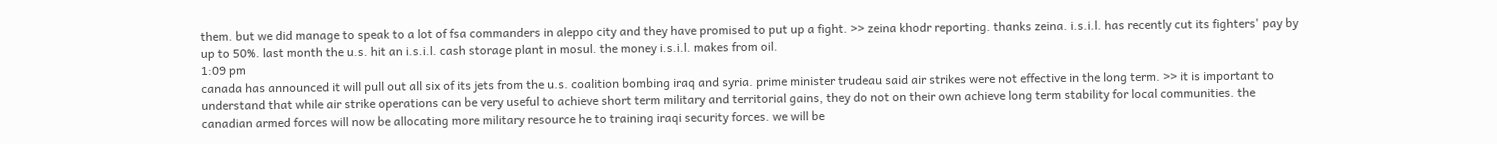them. but we did manage to speak to a lot of fsa commanders in aleppo city and they have promised to put up a fight. >> zeina khodr reporting. thanks zeina. i.s.i.l. has recently cut its fighters' pay by up to 50%. last month the u.s. hit an i.s.i.l. cash storage plant in mosul. the money i.s.i.l. makes from oil.
1:09 pm
canada has announced it will pull out all six of its jets from the u.s. coalition bombing iraq and syria. prime minister trudeau said air strikes were not effective in the long term. >> it is important to understand that while air strike operations can be very useful to achieve short term military and territorial gains, they do not on their own achieve long term stability for local communities. the canadian armed forces will now be allocating more military resource he to training iraqi security forces. we will be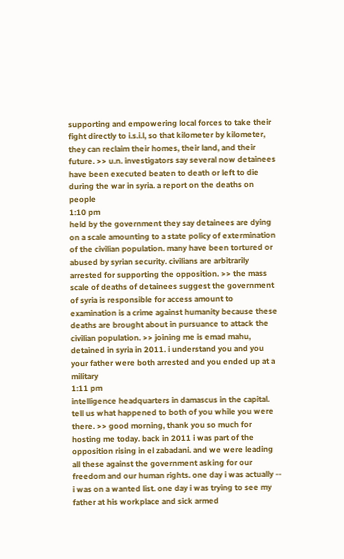supporting and empowering local forces to take their fight directly to i.s.i.l, so that kilometer by kilometer, they can reclaim their homes, their land, and their future. >> u.n. investigators say several now detainees have been executed beaten to death or left to die during the war in syria. a report on the deaths on people
1:10 pm
held by the government they say detainees are dying on a scale amounting to a state policy of extermination of the civilian population. many have been tortured or abused by syrian security. civilians are arbitrarily arrested for supporting the opposition. >> the mass scale of deaths of detainees suggest the government of syria is responsible for access amount to examination is a crime against humanity because these deaths are brought about in pursuance to attack the civilian population. >> joining me is emad mahu, detained in syria in 2011. i understand you and you your father were both arrested and you ended up at a military
1:11 pm
intelligence headquarters in damascus in the capital. tell us what happened to both of you while you were there. >> good morning, thank you so much for hosting me today. back in 2011 i was part of the opposition rising in el zabadani. and we were leading all these against the government asking for our freedom and our human rights. one day i was actually -- i was on a wanted list. one day i was trying to see my father at his workplace and sick armed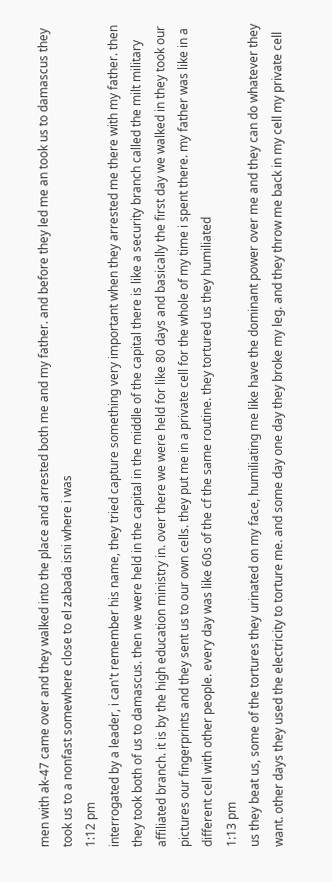men with ak-47 came over and they walked into the place and arrested both me and my father. and before they led me an took us to damascus they took us to a nonfast somewhere close to el zabada isni where i was
1:12 pm
interrogated by a leader, i can't remember his name, they tried capture something very important when they arrested me there with my father. then they took both of us to damascus. then we were held in the capital in the middle of the capital there is like a security branch called the milt military affiliated branch. it is by the high education ministry in. over there we were held for like 80 days and basically the first day we walked in they took our pictures our fingerprints and they sent us to our own cells. they put me in a private cell for the whole of my time i spent there. my father was like in a different cell with other people. every day was like 60s of the cf the same routine. they tortured us they humiliated
1:13 pm
us they beat us, some of the tortures they urinated on my face, humiliating me like have the dominant power over me and they can do whatever they want. other days they used the electricity to torture me. and some day one day they broke my leg. and they throw me back in my cell my private cell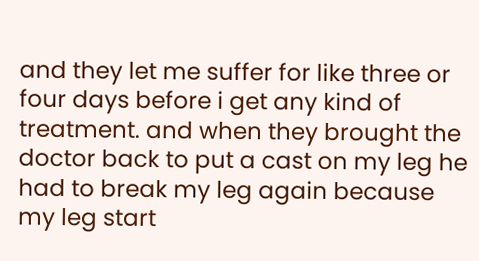and they let me suffer for like three or four days before i get any kind of treatment. and when they brought the doctor back to put a cast on my leg he had to break my leg again because my leg start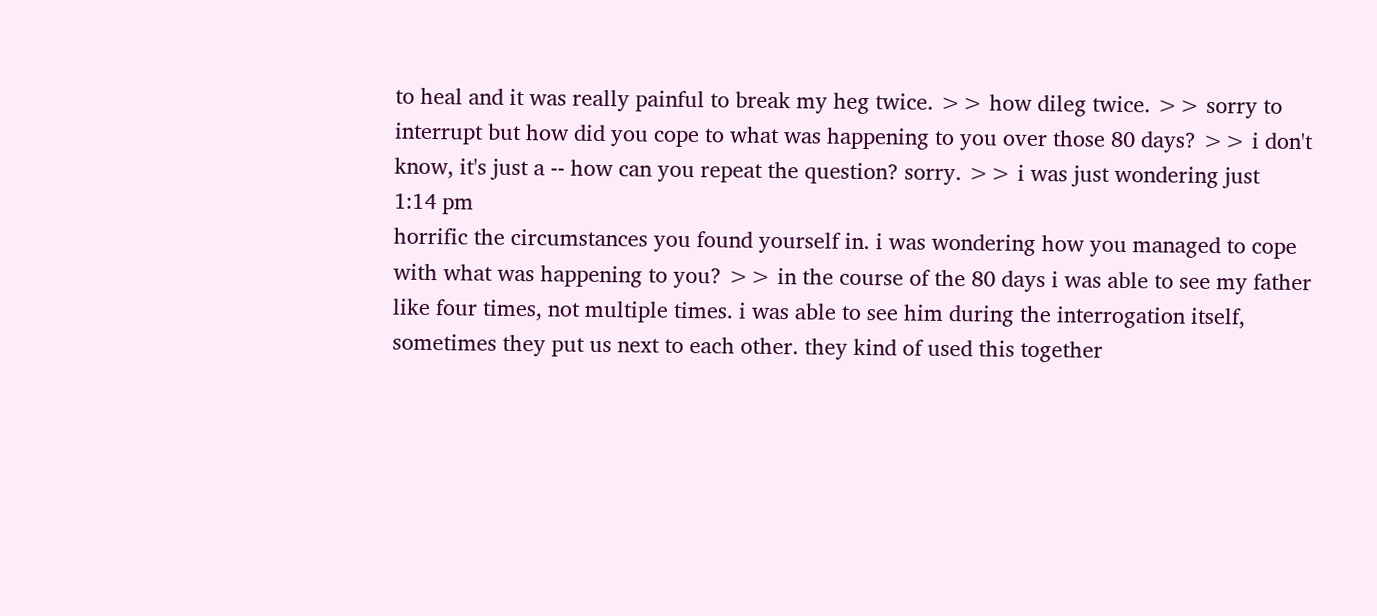to heal and it was really painful to break my heg twice. >> how dileg twice. >> sorry to interrupt but how did you cope to what was happening to you over those 80 days? >> i don't know, it's just a -- how can you repeat the question? sorry. >> i was just wondering just
1:14 pm
horrific the circumstances you found yourself in. i was wondering how you managed to cope with what was happening to you? >> in the course of the 80 days i was able to see my father like four times, not multiple times. i was able to see him during the interrogation itself, sometimes they put us next to each other. they kind of used this together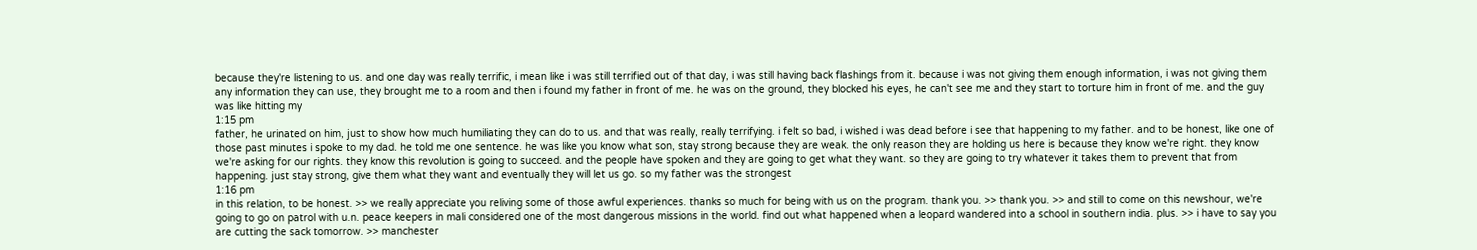because they're listening to us. and one day was really terrific, i mean like i was still terrified out of that day, i was still having back flashings from it. because i was not giving them enough information, i was not giving them any information they can use, they brought me to a room and then i found my father in front of me. he was on the ground, they blocked his eyes, he can't see me and they start to torture him in front of me. and the guy was like hitting my
1:15 pm
father, he urinated on him, just to show how much humiliating they can do to us. and that was really, really terrifying. i felt so bad, i wished i was dead before i see that happening to my father. and to be honest, like one of those past minutes i spoke to my dad. he told me one sentence. he was like you know what son, stay strong because they are weak. the only reason they are holding us here is because they know we're right. they know we're asking for our rights. they know this revolution is going to succeed. and the people have spoken and they are going to get what they want. so they are going to try whatever it takes them to prevent that from happening. just stay strong, give them what they want and eventually they will let us go. so my father was the strongest
1:16 pm
in this relation, to be honest. >> we really appreciate you reliving some of those awful experiences. thanks so much for being with us on the program. thank you. >> thank you. >> and still to come on this newshour, we're going to go on patrol with u.n. peace keepers in mali considered one of the most dangerous missions in the world. find out what happened when a leopard wandered into a school in southern india. plus. >> i have to say you are cutting the sack tomorrow. >> manchester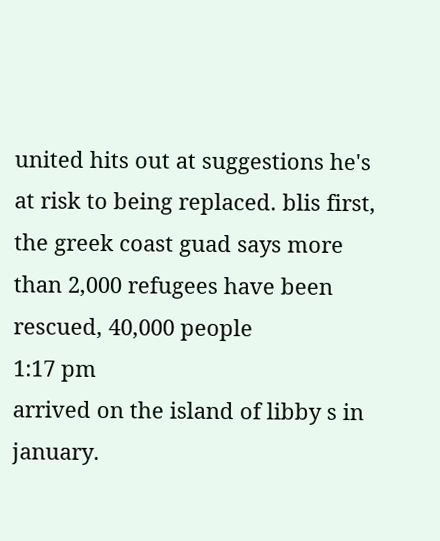united hits out at suggestions he's at risk to being replaced. blis first, the greek coast guad says more than 2,000 refugees have been rescued, 40,000 people
1:17 pm
arrived on the island of libby s in january.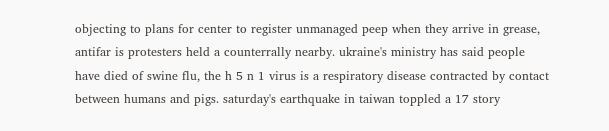objecting to plans for center to register unmanaged peep when they arrive in grease, antifar is protesters held a counterrally nearby. ukraine's ministry has said people have died of swine flu, the h 5 n 1 virus is a respiratory disease contracted by contact between humans and pigs. saturday's earthquake in taiwan toppled a 17 story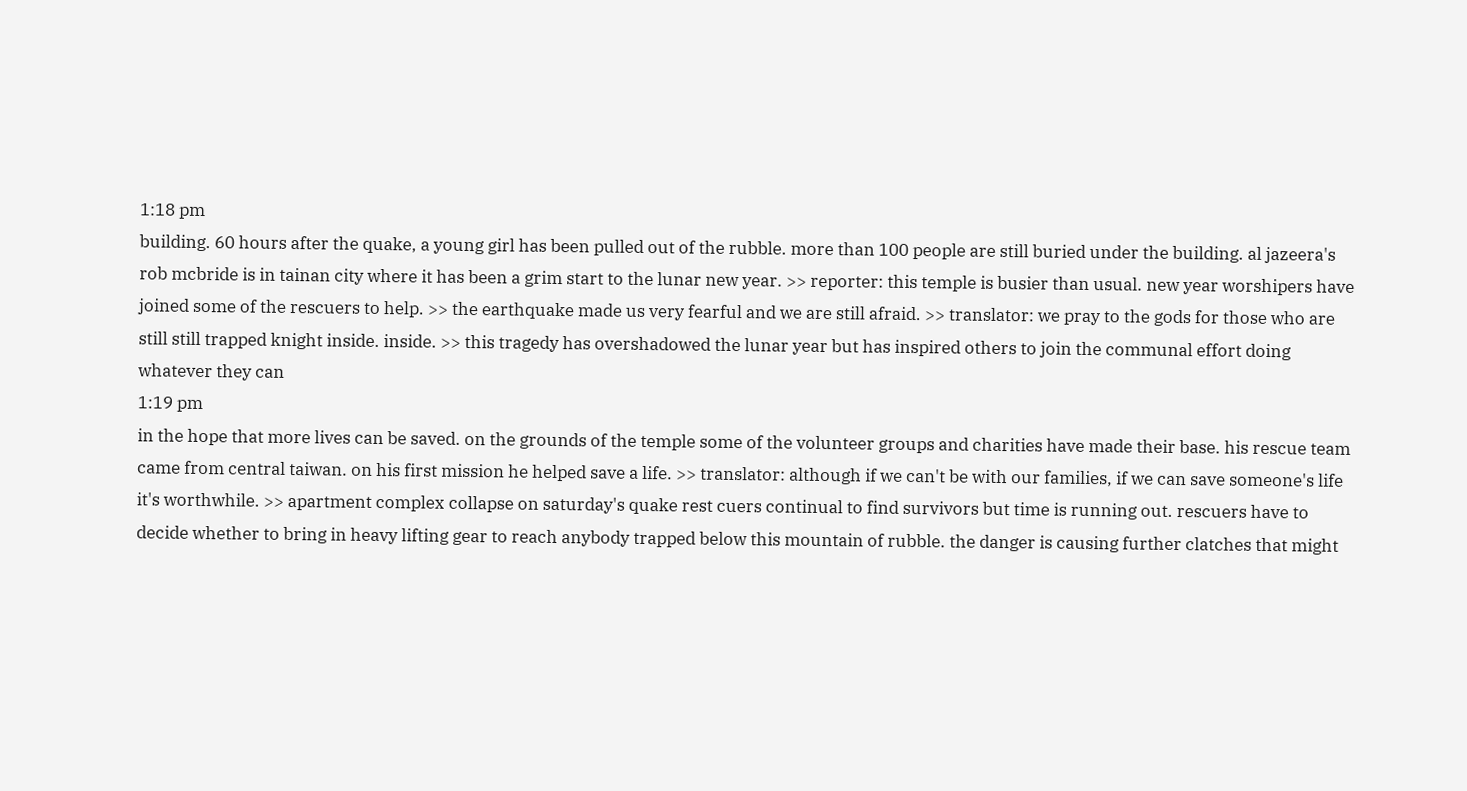1:18 pm
building. 60 hours after the quake, a young girl has been pulled out of the rubble. more than 100 people are still buried under the building. al jazeera's rob mcbride is in tainan city where it has been a grim start to the lunar new year. >> reporter: this temple is busier than usual. new year worshipers have joined some of the rescuers to help. >> the earthquake made us very fearful and we are still afraid. >> translator: we pray to the gods for those who are still still trapped knight inside. inside. >> this tragedy has overshadowed the lunar year but has inspired others to join the communal effort doing whatever they can
1:19 pm
in the hope that more lives can be saved. on the grounds of the temple some of the volunteer groups and charities have made their base. his rescue team came from central taiwan. on his first mission he helped save a life. >> translator: although if we can't be with our families, if we can save someone's life it's worthwhile. >> apartment complex collapse on saturday's quake rest cuers continual to find survivors but time is running out. rescuers have to decide whether to bring in heavy lifting gear to reach anybody trapped below this mountain of rubble. the danger is causing further clatches that might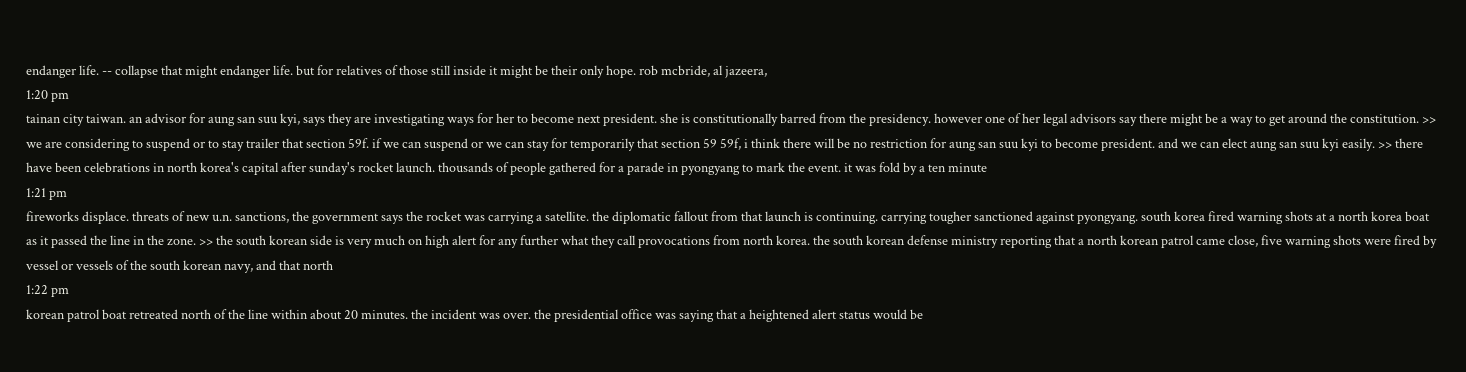endanger life. -- collapse that might endanger life. but for relatives of those still inside it might be their only hope. rob mcbride, al jazeera,
1:20 pm
tainan city taiwan. an advisor for aung san suu kyi, says they are investigating ways for her to become next president. she is constitutionally barred from the presidency. however one of her legal advisors say there might be a way to get around the constitution. >> we are considering to suspend or to stay trailer that section 59f. if we can suspend or we can stay for temporarily that section 59 59f, i think there will be no restriction for aung san suu kyi to become president. and we can elect aung san suu kyi easily. >> there have been celebrations in north korea's capital after sunday's rocket launch. thousands of people gathered for a parade in pyongyang to mark the event. it was fold by a ten minute
1:21 pm
fireworks displace. threats of new u.n. sanctions, the government says the rocket was carrying a satellite. the diplomatic fallout from that launch is continuing. carrying tougher sanctioned against pyongyang. south korea fired warning shots at a north korea boat as it passed the line in the zone. >> the south korean side is very much on high alert for any further what they call provocations from north korea. the south korean defense ministry reporting that a north korean patrol came close, five warning shots were fired by vessel or vessels of the south korean navy, and that north
1:22 pm
korean patrol boat retreated north of the line within about 20 minutes. the incident was over. the presidential office was saying that a heightened alert status would be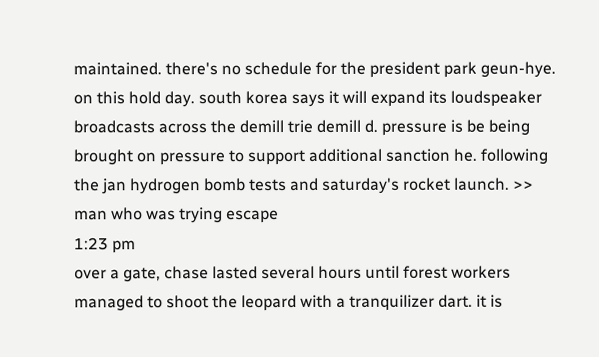maintained. there's no schedule for the president park geun-hye. on this hold day. south korea says it will expand its loudspeaker broadcasts across the demill trie demill d. pressure is be being brought on pressure to support additional sanction he. following the jan hydrogen bomb tests and saturday's rocket launch. >> man who was trying escape
1:23 pm
over a gate, chase lasted several hours until forest workers managed to shoot the leopard with a tranquilizer dart. it is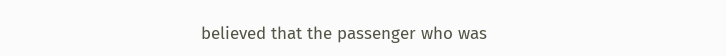believed that the passenger who was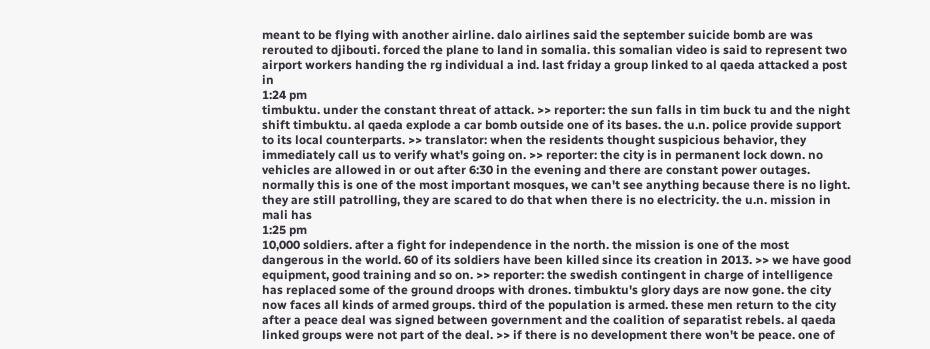meant to be flying with another airline. dalo airlines said the september suicide bomb are was rerouted to djibouti. forced the plane to land in somalia. this somalian video is said to represent two airport workers handing the rg individual a ind. last friday a group linked to al qaeda attacked a post in
1:24 pm
timbuktu. under the constant threat of attack. >> reporter: the sun falls in tim buck tu and the night shift timbuktu. al qaeda explode a car bomb outside one of its bases. the u.n. police provide support to its local counterparts. >> translator: when the residents thought suspicious behavior, they immediately call us to verify what's going on. >> reporter: the city is in permanent lock down. no vehicles are allowed in or out after 6:30 in the evening and there are constant power outages. normally this is one of the most important mosques, we can't see anything because there is no light. they are still patrolling, they are scared to do that when there is no electricity. the u.n. mission in mali has
1:25 pm
10,000 soldiers. after a fight for independence in the north. the mission is one of the most dangerous in the world. 60 of its soldiers have been killed since its creation in 2013. >> we have good equipment, good training and so on. >> reporter: the swedish contingent in charge of intelligence has replaced some of the ground droops with drones. timbuktu's glory days are now gone. the city now faces all kinds of armed groups. third of the population is armed. these men return to the city after a peace deal was signed between government and the coalition of separatist rebels. al qaeda linked groups were not part of the deal. >> if there is no development there won't be peace. one of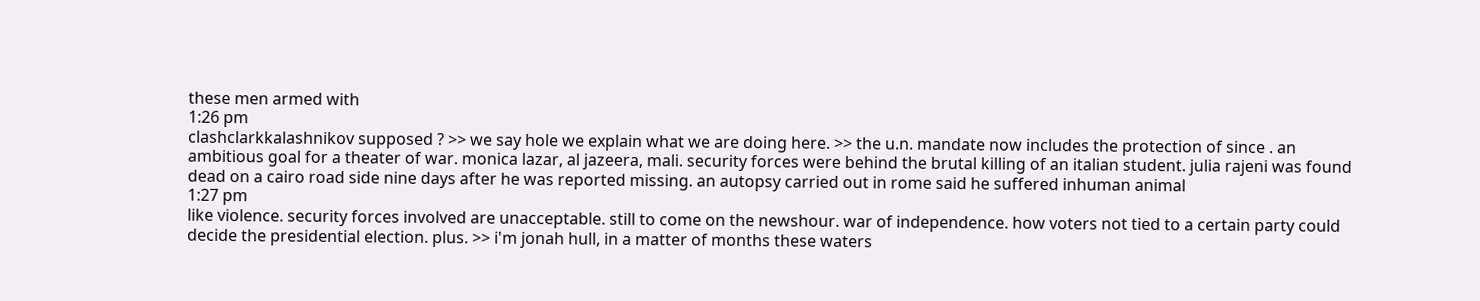these men armed with
1:26 pm
clashclarkkalashnikov supposed ? >> we say hole we explain what we are doing here. >> the u.n. mandate now includes the protection of since . an ambitious goal for a theater of war. monica lazar, al jazeera, mali. security forces were behind the brutal killing of an italian student. julia rajeni was found dead on a cairo road side nine days after he was reported missing. an autopsy carried out in rome said he suffered inhuman animal
1:27 pm
like violence. security forces involved are unacceptable. still to come on the newshour. war of independence. how voters not tied to a certain party could decide the presidential election. plus. >> i'm jonah hull, in a matter of months these waters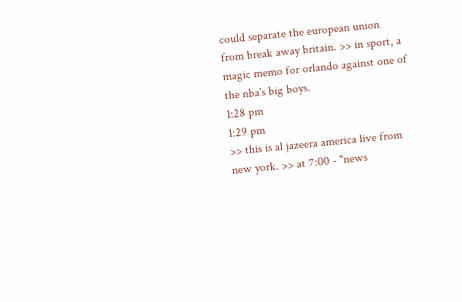could separate the european union from break away britain. >> in sport, a magic memo for orlando against one of the nba's big boys.
1:28 pm
1:29 pm
>> this is al jazeera america live from new york. >> at 7:00 - "news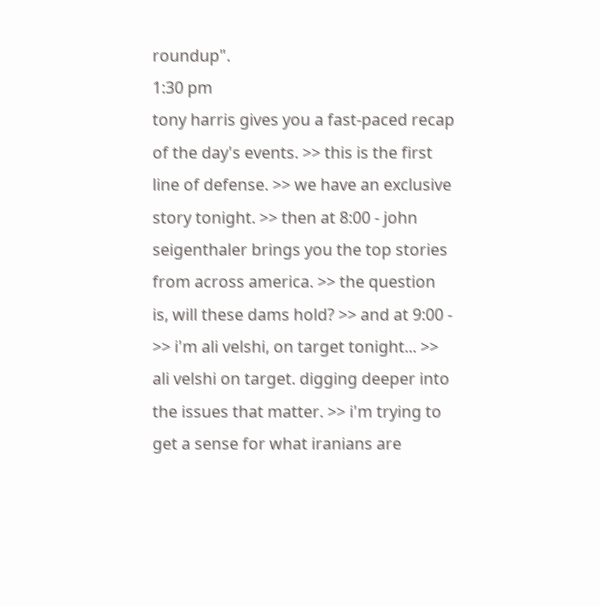roundup".
1:30 pm
tony harris gives you a fast-paced recap of the day's events. >> this is the first line of defense. >> we have an exclusive story tonight. >> then at 8:00 - john seigenthaler brings you the top stories from across america. >> the question is, will these dams hold? >> and at 9:00 - >> i'm ali velshi, on target tonight... >> ali velshi on target. digging deeper into the issues that matter. >> i'm trying to get a sense for what iranians are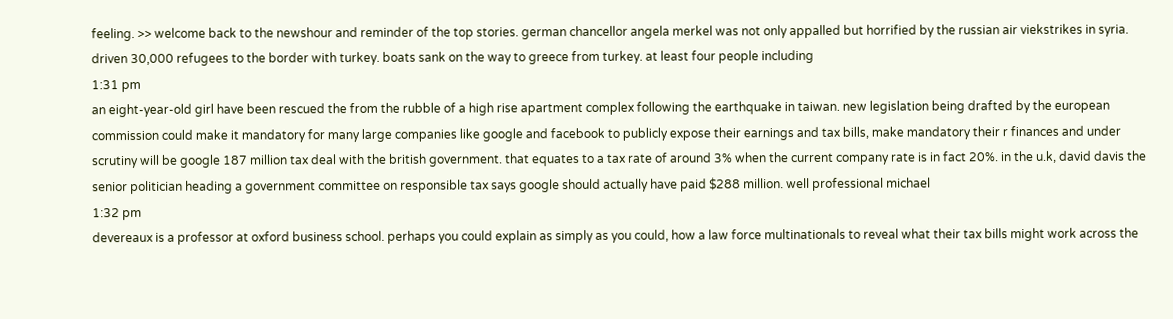feeling. >> welcome back to the newshour and reminder of the top stories. german chancellor angela merkel was not only appalled but horrified by the russian air viekstrikes in syria. driven 30,000 refugees to the border with turkey. boats sank on the way to greece from turkey. at least four people including
1:31 pm
an eight-year-old girl have been rescued the from the rubble of a high rise apartment complex following the earthquake in taiwan. new legislation being drafted by the european commission could make it mandatory for many large companies like google and facebook to publicly expose their earnings and tax bills, make mandatory their r finances and under scrutiny will be google 187 million tax deal with the british government. that equates to a tax rate of around 3% when the current company rate is in fact 20%. in the u.k, david davis the senior politician heading a government committee on responsible tax says google should actually have paid $288 million. well professional michael
1:32 pm
devereaux is a professor at oxford business school. perhaps you could explain as simply as you could, how a law force multinationals to reveal what their tax bills might work across the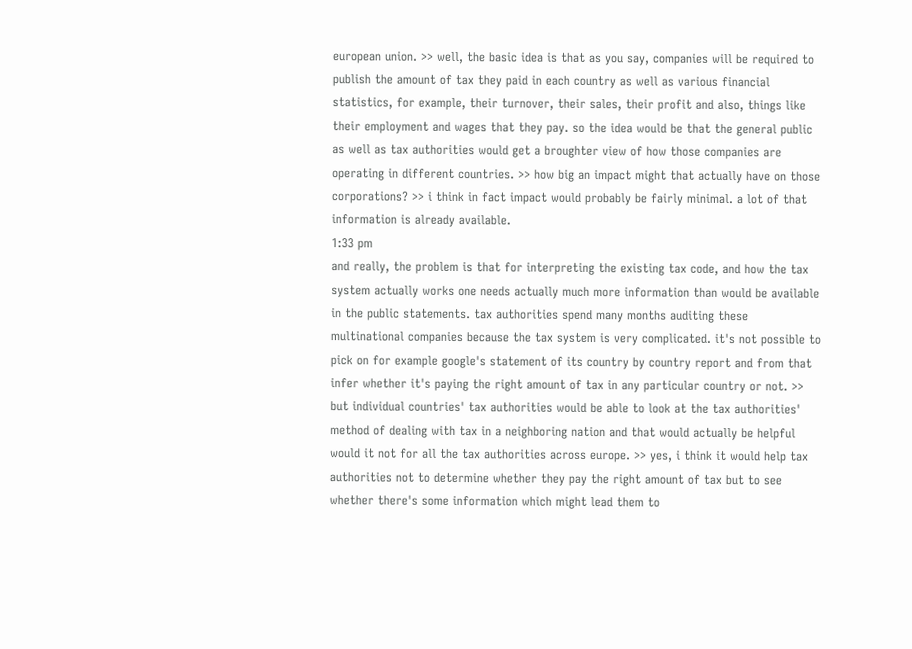european union. >> well, the basic idea is that as you say, companies will be required to publish the amount of tax they paid in each country as well as various financial statistics, for example, their turnover, their sales, their profit and also, things like their employment and wages that they pay. so the idea would be that the general public as well as tax authorities would get a broughter view of how those companies are operating in different countries. >> how big an impact might that actually have on those corporations? >> i think in fact impact would probably be fairly minimal. a lot of that information is already available.
1:33 pm
and really, the problem is that for interpreting the existing tax code, and how the tax system actually works one needs actually much more information than would be available in the public statements. tax authorities spend many months auditing these multinational companies because the tax system is very complicated. it's not possible to pick on for example google's statement of its country by country report and from that infer whether it's paying the right amount of tax in any particular country or not. >> but individual countries' tax authorities would be able to look at the tax authorities' method of dealing with tax in a neighboring nation and that would actually be helpful would it not for all the tax authorities across europe. >> yes, i think it would help tax authorities not to determine whether they pay the right amount of tax but to see whether there's some information which might lead them to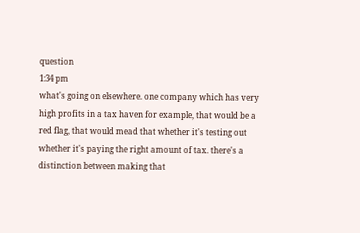question
1:34 pm
what's going on elsewhere. one company which has very high profits in a tax haven for example, that would be a red flag, that would mead that whether it's testing out whether it's paying the right amount of tax. there's a distinction between making that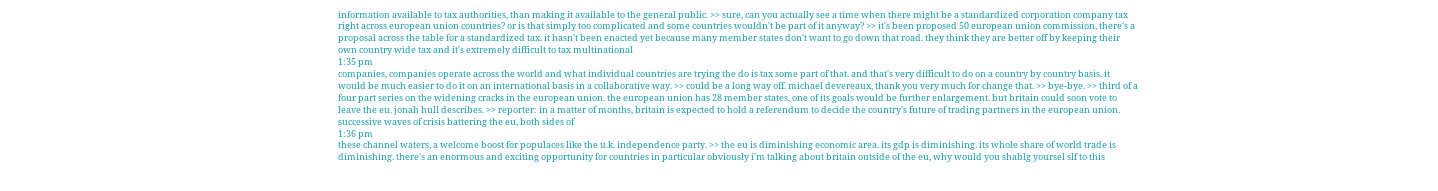information available to tax authorities, than making it available to the general public. >> sure, can you actually see a time when there might be a standardized corporation company tax right across european union countries? or is that simply too complicated and some countries wouldn't be part of it anyway? >> it's been proposed 50 european union commission, there's a proposal across the table for a standardized tax. it hasn't been enacted yet because many member states don't want to go down that road. they think they are better off by keeping their own country wide tax and it's extremely difficult to tax multinational
1:35 pm
companies, companies operate across the world and what individual countries are trying the do is tax some part of that. and that's very difficult to do on a country by country basis. it would be much easier to do it on an international basis in a collaborative way. >> could be a long way off. michael devereaux, thank you very much for change that. >> bye-bye. >> third of a four part series on the widening cracks in the european union. the european union has 28 member states, one of its goals would be further enlargement. but britain could soon vote to leave the eu. jonah hull describes. >> reporter: in a matter of months, britain is expected to hold a referendum to decide the country's future of trading partners in the european union. successive waves of crisis battering the eu, both sides of
1:36 pm
these channel waters, a welcome boost for populaces like the u.k. independence party. >> the eu is diminishing economic area. its gdp is diminishing. its whole share of world trade is diminishing. there's an enormous and exciting opportunity for countries in particular obviously i'm talking about britain outside of the eu, why would you shablg yoursel slf to this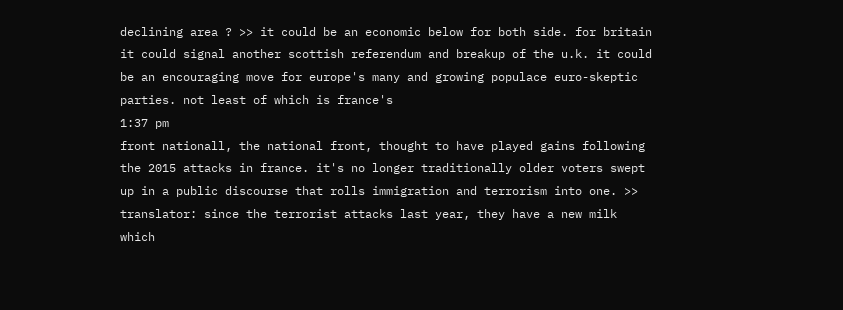declining area ? >> it could be an economic below for both side. for britain it could signal another scottish referendum and breakup of the u.k. it could be an encouraging move for europe's many and growing populace euro-skeptic parties. not least of which is france's
1:37 pm
front nationall, the national front, thought to have played gains following the 2015 attacks in france. it's no longer traditionally older voters swept up in a public discourse that rolls immigration and terrorism into one. >> translator: since the terrorist attacks last year, they have a new milk which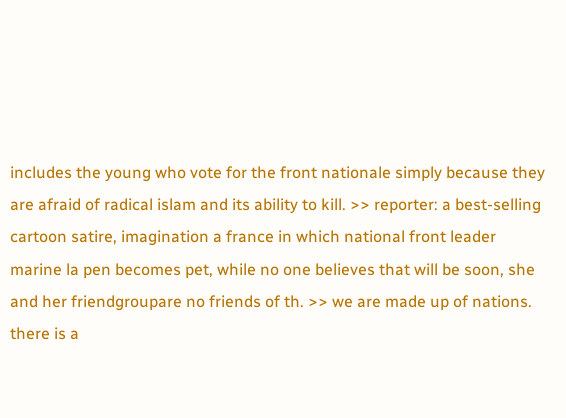includes the young who vote for the front nationale simply because they are afraid of radical islam and its ability to kill. >> reporter: a best-selling cartoon satire, imagination a france in which national front leader marine la pen becomes pet, while no one believes that will be soon, she and her friendgroupare no friends of th. >> we are made up of nations. there is a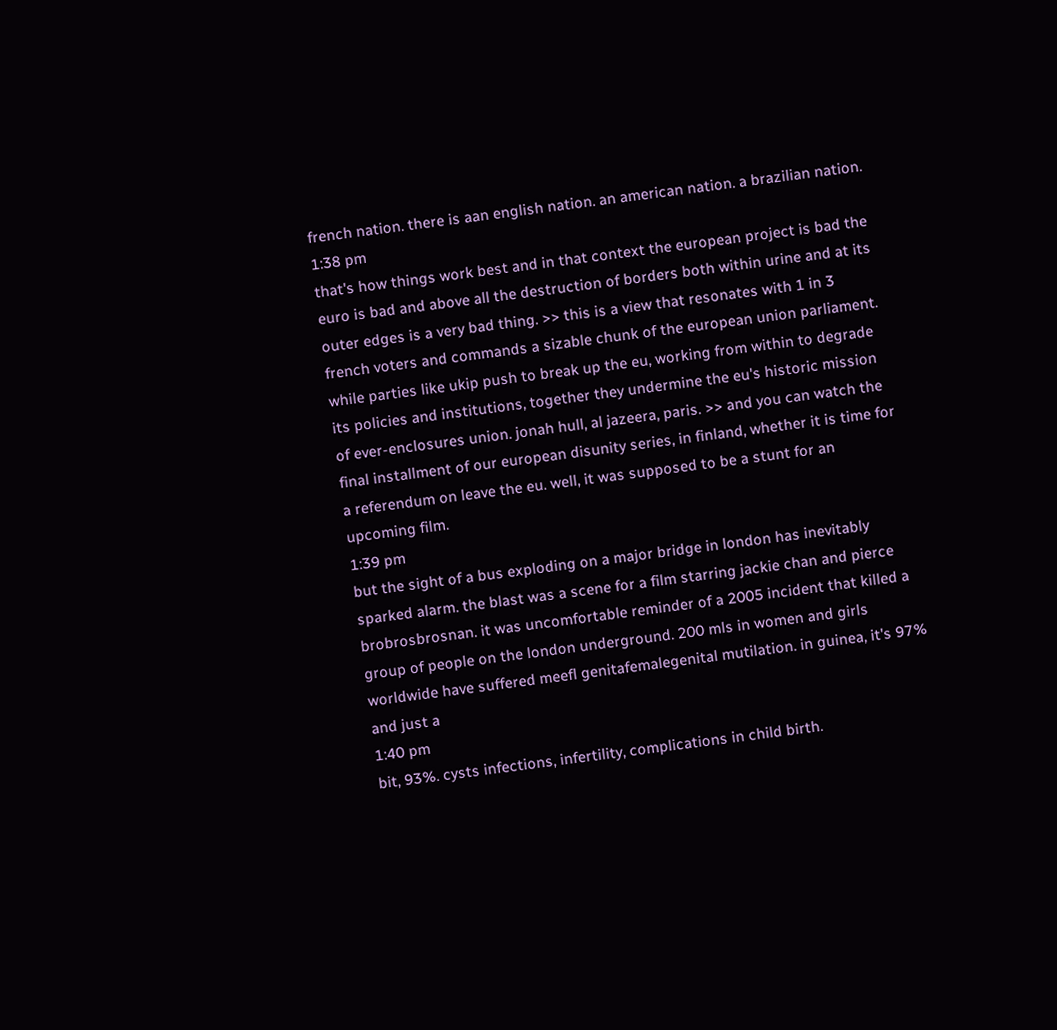french nation. there is aan english nation. an american nation. a brazilian nation.
1:38 pm
that's how things work best and in that context the european project is bad the euro is bad and above all the destruction of borders both within urine and at its outer edges is a very bad thing. >> this is a view that resonates with 1 in 3 french voters and commands a sizable chunk of the european union parliament. while parties like ukip push to break up the eu, working from within to degrade its policies and institutions, together they undermine the eu's historic mission of ever-enclosures union. jonah hull, al jazeera, paris. >> and you can watch the final installment of our european disunity series, in finland, whether it is time for a referendum on leave the eu. well, it was supposed to be a stunt for an upcoming film.
1:39 pm
but the sight of a bus exploding on a major bridge in london has inevitably sparked alarm. the blast was a scene for a film starring jackie chan and pierce brobrosbrosnan. it was uncomfortable reminder of a 2005 incident that killed a group of people on the london underground. 200 mls in women and girls worldwide have suffered meefl genitafemalegenital mutilation. in guinea, it's 97% and just a
1:40 pm
bit, 93%. cysts infections, infertility, complications in child birth.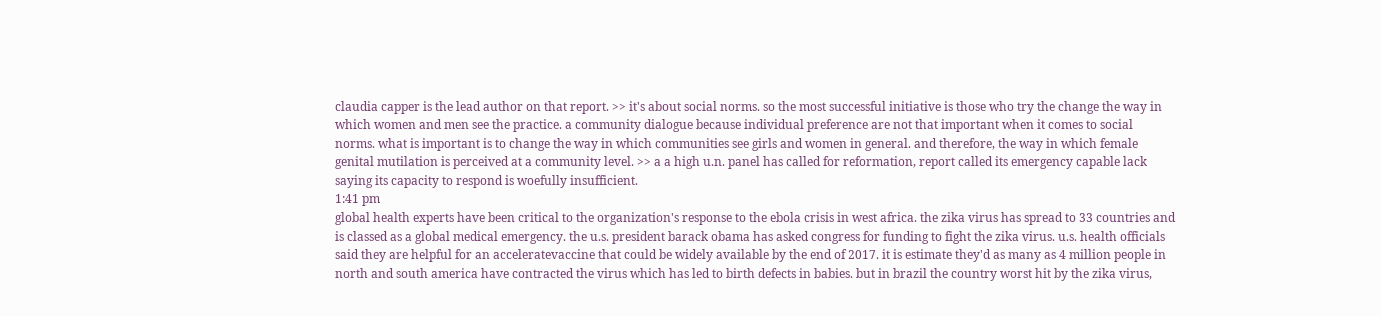claudia capper is the lead author on that report. >> it's about social norms. so the most successful initiative is those who try the change the way in which women and men see the practice. a community dialogue because individual preference are not that important when it comes to social norms. what is important is to change the way in which communities see girls and women in general. and therefore, the way in which female genital mutilation is perceived at a community level. >> a a high u.n. panel has called for reformation, report called its emergency capable lack saying its capacity to respond is woefully insufficient.
1:41 pm
global health experts have been critical to the organization's response to the ebola crisis in west africa. the zika virus has spread to 33 countries and is classed as a global medical emergency. the u.s. president barack obama has asked congress for funding to fight the zika virus. u.s. health officials said they are helpful for an acceleratevaccine that could be widely available by the end of 2017. it is estimate they'd as many as 4 million people in north and south america have contracted the virus which has led to birth defects in babies. but in brazil the country worst hit by the zika virus,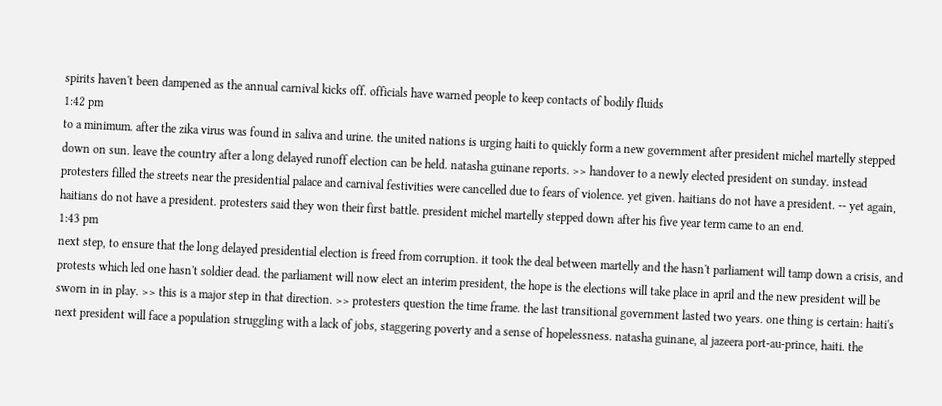spirits haven't been dampened as the annual carnival kicks off. officials have warned people to keep contacts of bodily fluids
1:42 pm
to a minimum. after the zika virus was found in saliva and urine. the united nations is urging haiti to quickly form a new government after president michel martelly stepped down on sun. leave the country after a long delayed runoff election can be held. natasha guinane reports. >> handover to a newly elected president on sunday. instead protesters filled the streets near the presidential palace and carnival festivities were cancelled due to fears of violence. yet given. haitians do not have a president. -- yet again, haitians do not have a president. protesters said they won their first battle. president michel martelly stepped down after his five year term came to an end.
1:43 pm
next step, to ensure that the long delayed presidential election is freed from corruption. it took the deal between martelly and the hasn't parliament will tamp down a crisis, and protests which led one hasn't soldier dead. the parliament will now elect an interim president, the hope is the elections will take place in april and the new president will be sworn in in play. >> this is a major step in that direction. >> protesters question the time frame. the last transitional government lasted two years. one thing is certain: haiti's next president will face a population struggling with a lack of jobs, staggering poverty and a sense of hopelessness. natasha guinane, al jazeera port-au-prince, haiti. the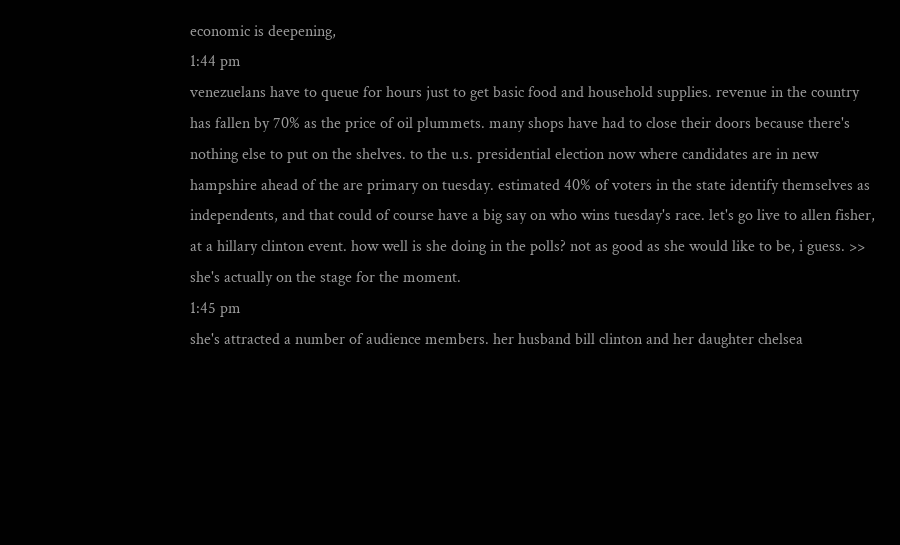economic is deepening,
1:44 pm
venezuelans have to queue for hours just to get basic food and household supplies. revenue in the country has fallen by 70% as the price of oil plummets. many shops have had to close their doors because there's nothing else to put on the shelves. to the u.s. presidential election now where candidates are in new hampshire ahead of the are primary on tuesday. estimated 40% of voters in the state identify themselves as independents, and that could of course have a big say on who wins tuesday's race. let's go live to allen fisher, at a hillary clinton event. how well is she doing in the polls? not as good as she would like to be, i guess. >> she's actually on the stage for the moment.
1:45 pm
she's attracted a number of audience members. her husband bill clinton and her daughter chelsea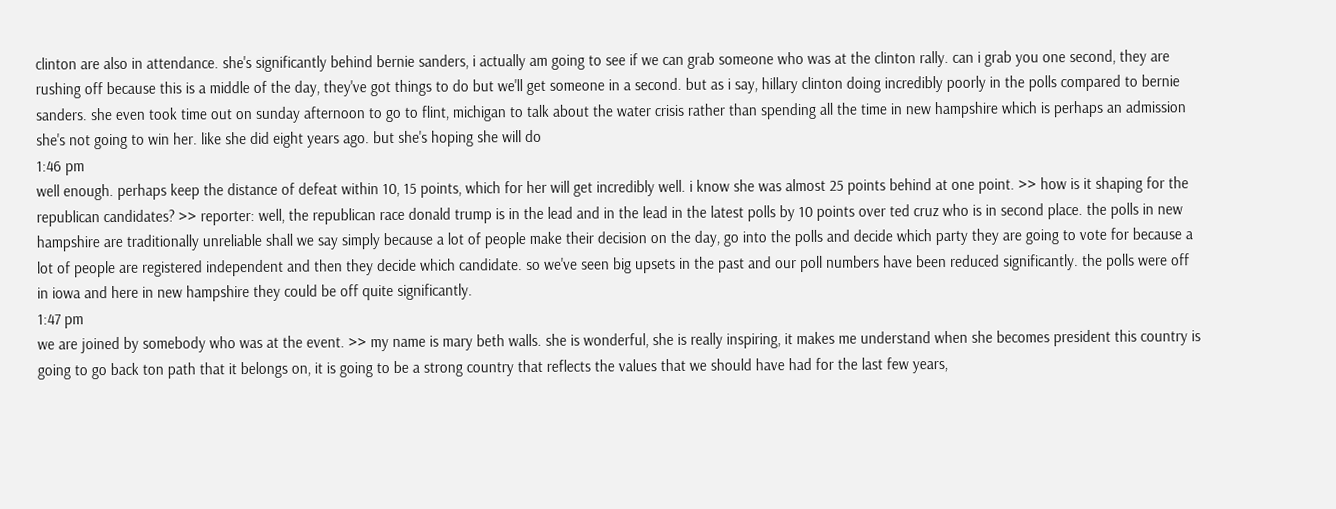clinton are also in attendance. she's significantly behind bernie sanders, i actually am going to see if we can grab someone who was at the clinton rally. can i grab you one second, they are rushing off because this is a middle of the day, they've got things to do but we'll get someone in a second. but as i say, hillary clinton doing incredibly poorly in the polls compared to bernie sanders. she even took time out on sunday afternoon to go to flint, michigan to talk about the water crisis rather than spending all the time in new hampshire which is perhaps an admission she's not going to win her. like she did eight years ago. but she's hoping she will do
1:46 pm
well enough. perhaps keep the distance of defeat within 10, 15 points, which for her will get incredibly well. i know she was almost 25 points behind at one point. >> how is it shaping for the republican candidates? >> reporter: well, the republican race donald trump is in the lead and in the lead in the latest polls by 10 points over ted cruz who is in second place. the polls in new hampshire are traditionally unreliable shall we say simply because a lot of people make their decision on the day, go into the polls and decide which party they are going to vote for because a lot of people are registered independent and then they decide which candidate. so we've seen big upsets in the past and our poll numbers have been reduced significantly. the polls were off in iowa and here in new hampshire they could be off quite significantly.
1:47 pm
we are joined by somebody who was at the event. >> my name is mary beth walls. she is wonderful, she is really inspiring, it makes me understand when she becomes president this country is going to go back ton path that it belongs on, it is going to be a strong country that reflects the values that we should have had for the last few years,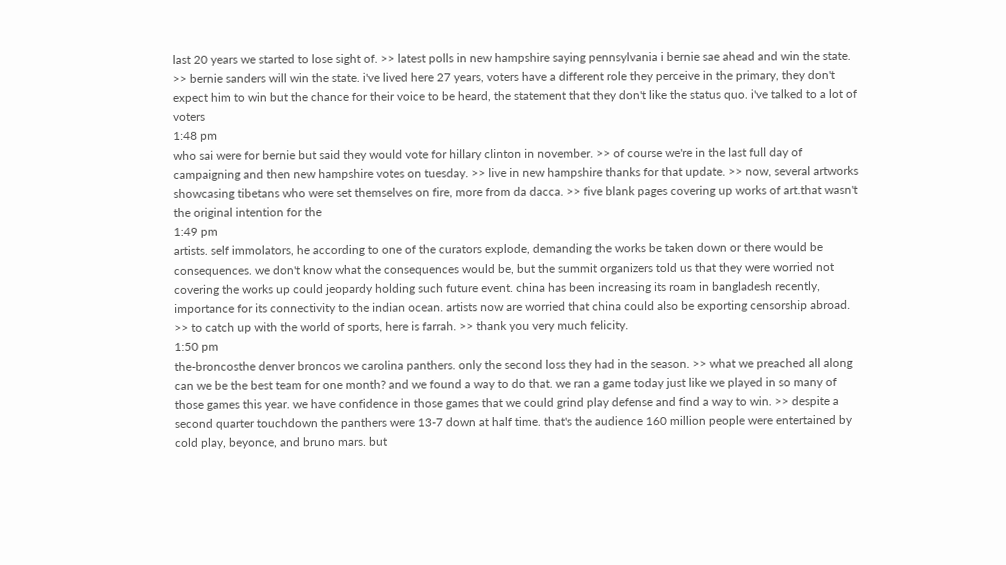last 20 years we started to lose sight of. >> latest polls in new hampshire saying pennsylvania i bernie sae ahead and win the state. >> bernie sanders will win the state. i've lived here 27 years, voters have a different role they perceive in the primary, they don't expect him to win but the chance for their voice to be heard, the statement that they don't like the status quo. i've talked to a lot of voters
1:48 pm
who sai were for bernie but said they would vote for hillary clinton in november. >> of course we're in the last full day of campaigning and then new hampshire votes on tuesday. >> live in new hampshire thanks for that update. >> now, several artworks showcasing tibetans who were set themselves on fire, more from da dacca. >> five blank pages covering up works of art.that wasn't the original intention for the
1:49 pm
artists. self immolators, he according to one of the curators explode, demanding the works be taken down or there would be consequences. we don't know what the consequences would be, but the summit organizers told us that they were worried not covering the works up could jeopardy holding such future event. china has been increasing its roam in bangladesh recently, importance for its connectivity to the indian ocean. artists now are worried that china could also be exporting censorship abroad. >> to catch up with the world of sports, here is farrah. >> thank you very much felicity.
1:50 pm
the-broncosthe denver broncos we carolina panthers. only the second loss they had in the season. >> what we preached all along can we be the best team for one month? and we found a way to do that. we ran a game today just like we played in so many of those games this year. we have confidence in those games that we could grind play defense and find a way to win. >> despite a second quarter touchdown the panthers were 13-7 down at half time. that's the audience 160 million people were entertained by cold play, beyonce, and bruno mars. but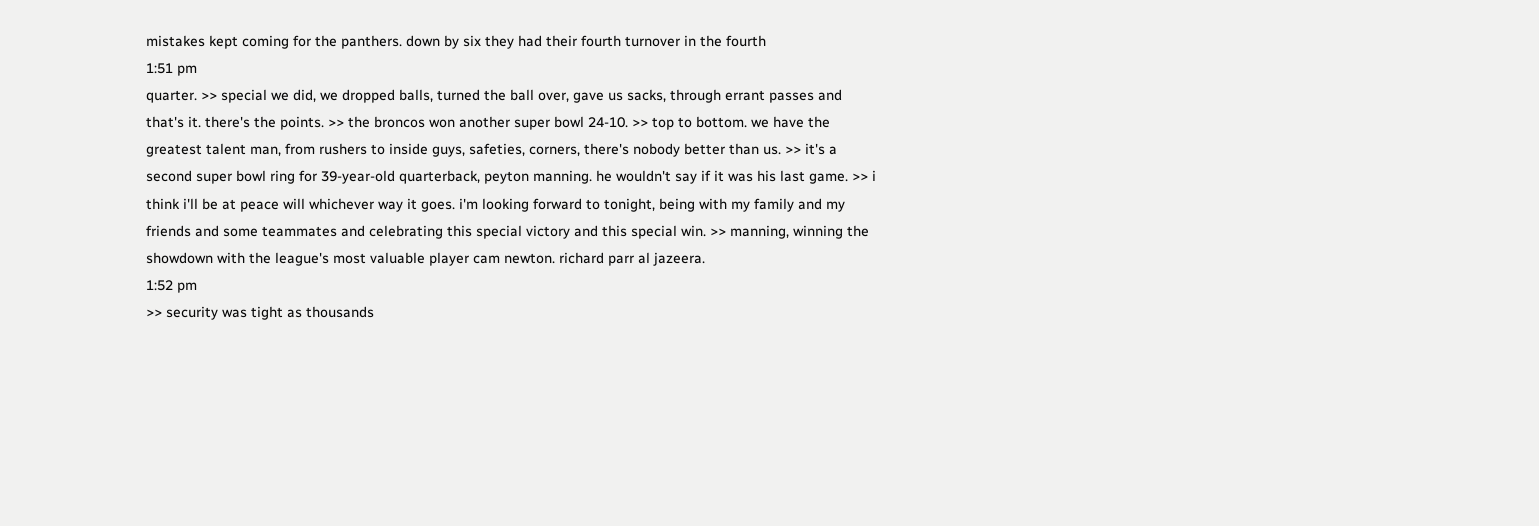mistakes kept coming for the panthers. down by six they had their fourth turnover in the fourth
1:51 pm
quarter. >> special we did, we dropped balls, turned the ball over, gave us sacks, through errant passes and that's it. there's the points. >> the broncos won another super bowl 24-10. >> top to bottom. we have the greatest talent man, from rushers to inside guys, safeties, corners, there's nobody better than us. >> it's a second super bowl ring for 39-year-old quarterback, peyton manning. he wouldn't say if it was his last game. >> i think i'll be at peace will whichever way it goes. i'm looking forward to tonight, being with my family and my friends and some teammates and celebrating this special victory and this special win. >> manning, winning the showdown with the league's most valuable player cam newton. richard parr al jazeera.
1:52 pm
>> security was tight as thousands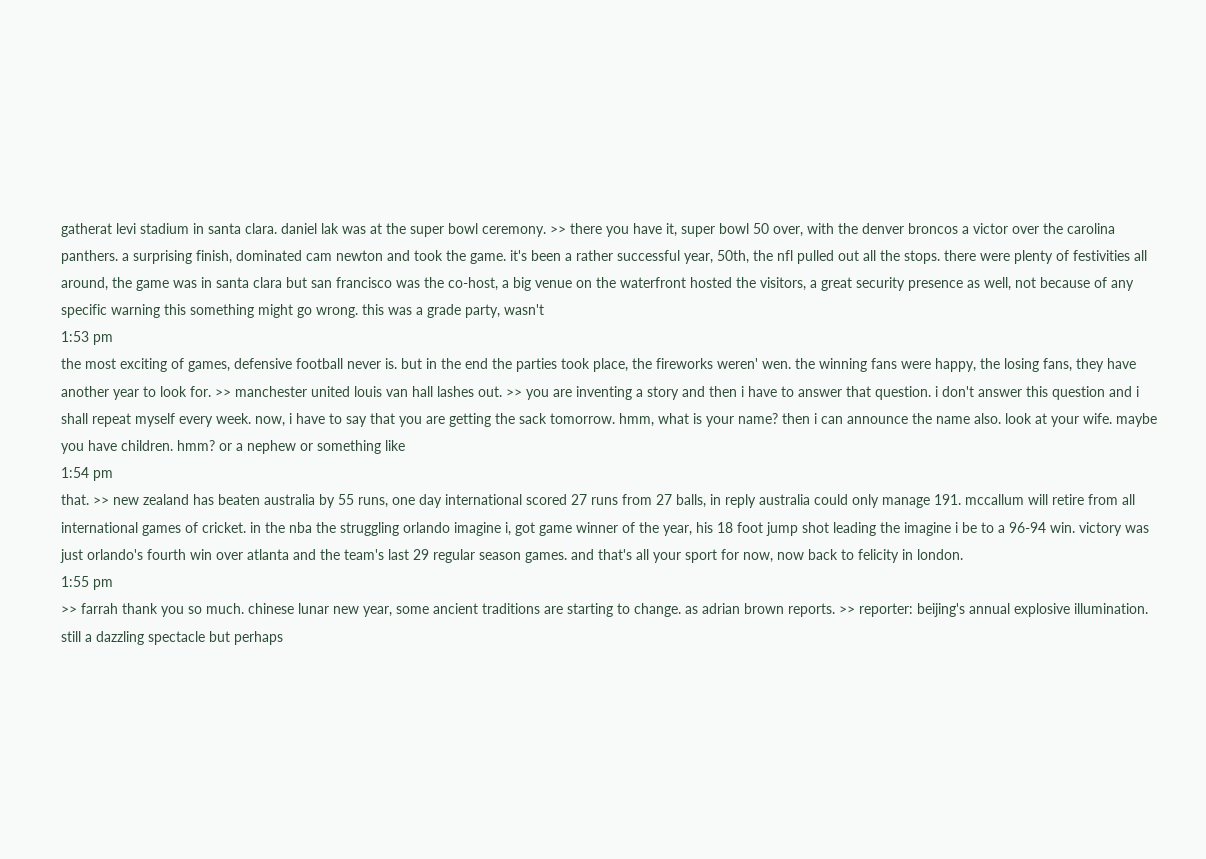gatherat levi stadium in santa clara. daniel lak was at the super bowl ceremony. >> there you have it, super bowl 50 over, with the denver broncos a victor over the carolina panthers. a surprising finish, dominated cam newton and took the game. it's been a rather successful year, 50th, the nfl pulled out all the stops. there were plenty of festivities all around, the game was in santa clara but san francisco was the co-host, a big venue on the waterfront hosted the visitors, a great security presence as well, not because of any specific warning this something might go wrong. this was a grade party, wasn't
1:53 pm
the most exciting of games, defensive football never is. but in the end the parties took place, the fireworks weren' wen. the winning fans were happy, the losing fans, they have another year to look for. >> manchester united louis van hall lashes out. >> you are inventing a story and then i have to answer that question. i don't answer this question and i shall repeat myself every week. now, i have to say that you are getting the sack tomorrow. hmm, what is your name? then i can announce the name also. look at your wife. maybe you have children. hmm? or a nephew or something like
1:54 pm
that. >> new zealand has beaten australia by 55 runs, one day international scored 27 runs from 27 balls, in reply australia could only manage 191. mccallum will retire from all international games of cricket. in the nba the struggling orlando imagine i, got game winner of the year, his 18 foot jump shot leading the imagine i be to a 96-94 win. victory was just orlando's fourth win over atlanta and the team's last 29 regular season games. and that's all your sport for now, now back to felicity in london.
1:55 pm
>> farrah thank you so much. chinese lunar new year, some ancient traditions are starting to change. as adrian brown reports. >> reporter: beijing's annual explosive illumination. still a dazzling spectacle but perhaps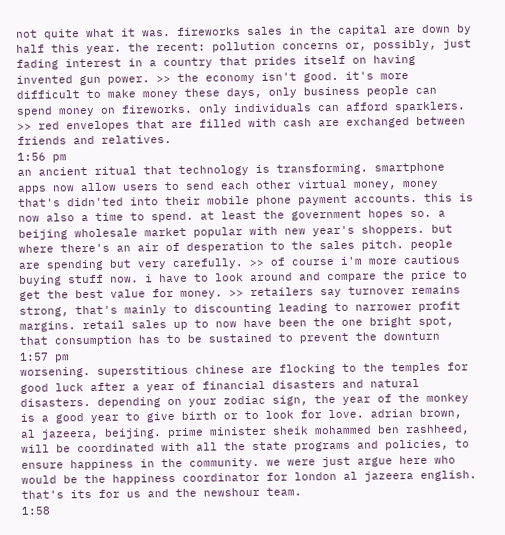not quite what it was. fireworks sales in the capital are down by half this year. the recent: pollution concerns or, possibly, just fading interest in a country that prides itself on having invented gun power. >> the economy isn't good. it's more difficult to make money these days, only business people can spend money on fireworks. only individuals can afford sparklers. >> red envelopes that are filled with cash are exchanged between friends and relatives.
1:56 pm
an ancient ritual that technology is transforming. smartphone apps now allow users to send each other virtual money, money that's didn'ted into their mobile phone payment accounts. this is now also a time to spend. at least the government hopes so. a beijing wholesale market popular with new year's shoppers. but where there's an air of desperation to the sales pitch. people are spending but very carefully. >> of course i'm more cautious buying stuff now. i have to look around and compare the price to get the best value for money. >> retailers say turnover remains strong, that's mainly to discounting leading to narrower profit margins. retail sales up to now have been the one bright spot, that consumption has to be sustained to prevent the downturn
1:57 pm
worsening. superstitious chinese are flocking to the temples for good luck after a year of financial disasters and natural disasters. depending on your zodiac sign, the year of the monkey is a good year to give birth or to look for love. adrian brown, al jazeera, beijing. prime minister sheik mohammed ben rashheed, will be coordinated with all the state programs and policies, to ensure happiness in the community. we were just argue here who would be the happiness coordinator for london al jazeera english. that's its for us and the newshour team.
1:58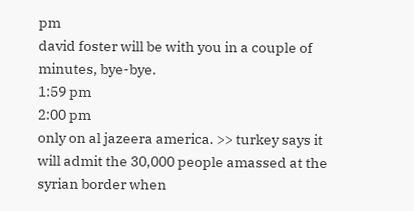pm
david foster will be with you in a couple of minutes, bye-bye.
1:59 pm
2:00 pm
only on al jazeera america. >> turkey says it will admit the 30,000 people amassed at the syrian border when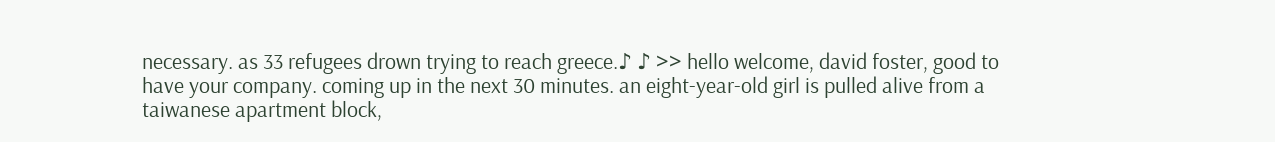necessary. as 33 refugees drown trying to reach greece.♪ ♪ >> hello welcome, david foster, good to have your company. coming up in the next 30 minutes. an eight-year-old girl is pulled alive from a taiwanese apartment block,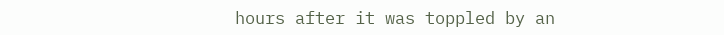hours after it was toppled by an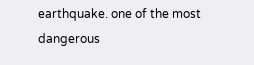earthquake. one of the most dangerous